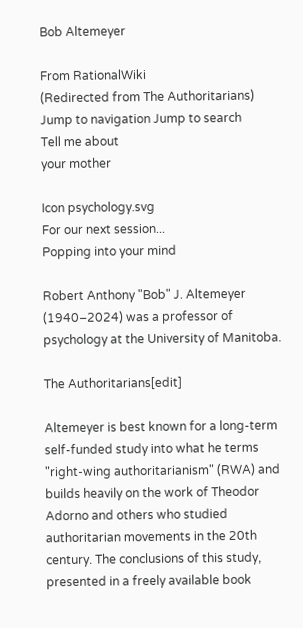Bob Altemeyer

From RationalWiki
(Redirected from The Authoritarians)
Jump to navigation Jump to search
Tell me about
your mother

Icon psychology.svg
For our next session...
Popping into your mind

Robert Anthony "Bob" J. Altemeyer (1940–2024) was a professor of psychology at the University of Manitoba.

The Authoritarians[edit]

Altemeyer is best known for a long-term self-funded study into what he terms "right-wing authoritarianism" (RWA) and builds heavily on the work of Theodor Adorno and others who studied authoritarian movements in the 20th century. The conclusions of this study, presented in a freely available book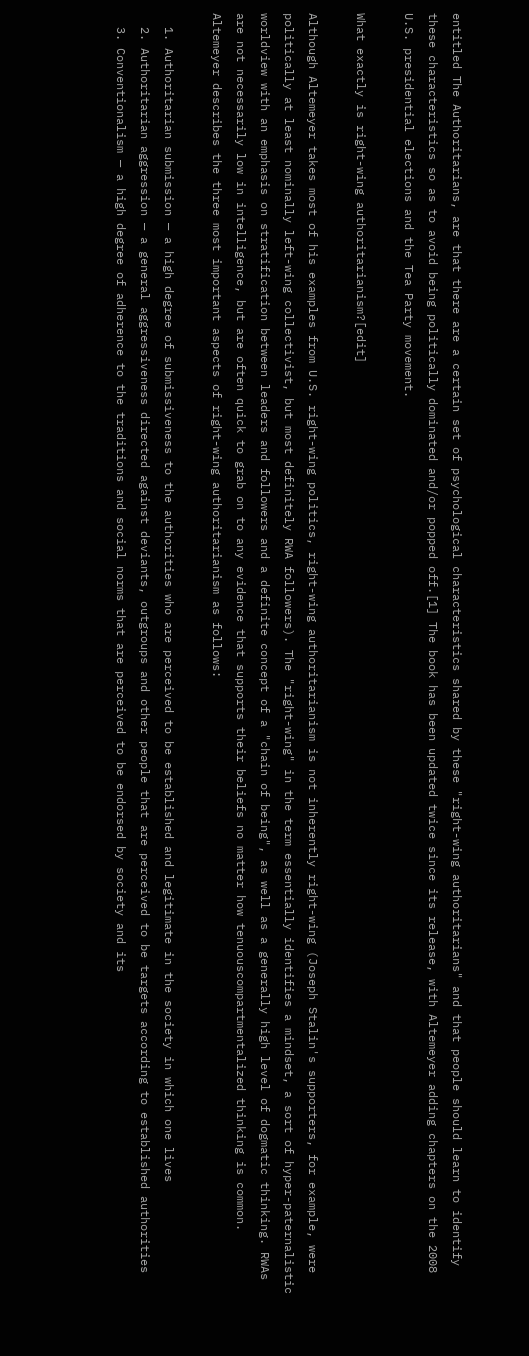entitled The Authoritarians, are that there are a certain set of psychological characteristics shared by these "right-wing authoritarians" and that people should learn to identify these characteristics so as to avoid being politically dominated and/or popped off.[1] The book has been updated twice since its release, with Altemeyer adding chapters on the 2008 U.S. presidential elections and the Tea Party movement.

What exactly is right-wing authoritarianism?[edit]

Although Altemeyer takes most of his examples from U.S. right-wing politics, right-wing authoritarianism is not inherently right-wing (Joseph Stalin's supporters, for example, were politically at least nominally left-wing collectivist, but most definitely RWA followers). The "right-wing" in the term essentially identifies a mindset, a sort of hyper-paternalistic worldview with an emphasis on stratification between leaders and followers and a definite concept of a "chain of being", as well as a generally high level of dogmatic thinking. RWAs are not necessarily low in intelligence, but are often quick to grab on to any evidence that supports their beliefs no matter how tenuouscompartmentalized thinking is common. Altemeyer describes the three most important aspects of right-wing authoritarianism as follows:

  1. Authoritarian submission — a high degree of submissiveness to the authorities who are perceived to be established and legitimate in the society in which one lives
  2. Authoritarian aggression — a general aggressiveness directed against deviants, outgroups and other people that are perceived to be targets according to established authorities
  3. Conventionalism — a high degree of adherence to the traditions and social norms that are perceived to be endorsed by society and its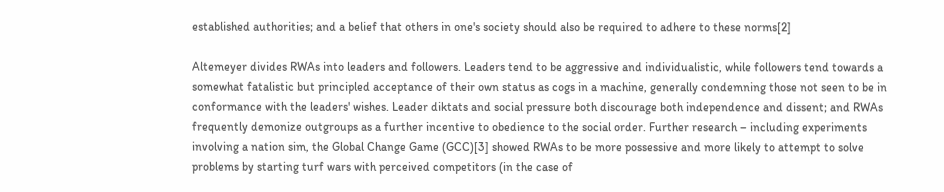established authorities; and a belief that others in one's society should also be required to adhere to these norms[2]

Altemeyer divides RWAs into leaders and followers. Leaders tend to be aggressive and individualistic, while followers tend towards a somewhat fatalistic but principled acceptance of their own status as cogs in a machine, generally condemning those not seen to be in conformance with the leaders' wishes. Leader diktats and social pressure both discourage both independence and dissent; and RWAs frequently demonize outgroups as a further incentive to obedience to the social order. Further research – including experiments involving a nation sim, the Global Change Game (GCC)[3] showed RWAs to be more possessive and more likely to attempt to solve problems by starting turf wars with perceived competitors (in the case of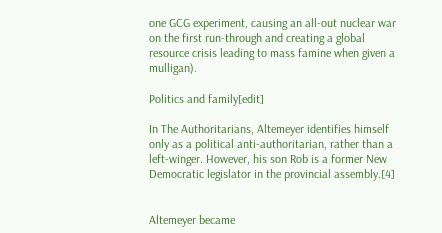one GCG experiment, causing an all-out nuclear war on the first run-through and creating a global resource crisis leading to mass famine when given a mulligan).

Politics and family[edit]

In The Authoritarians, Altemeyer identifies himself only as a political anti-authoritarian, rather than a left-winger. However, his son Rob is a former New Democratic legislator in the provincial assembly.[4]


Altemeyer became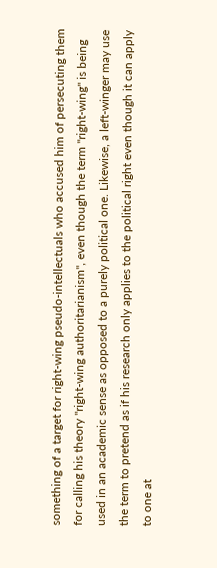something of a target for right-wing pseudo-intellectuals who accused him of persecuting them for calling his theory "right-wing authoritarianism", even though the term "right-wing" is being used in an academic sense as opposed to a purely political one. Likewise, a left-winger may use the term to pretend as if his research only applies to the political right even though it can apply to one at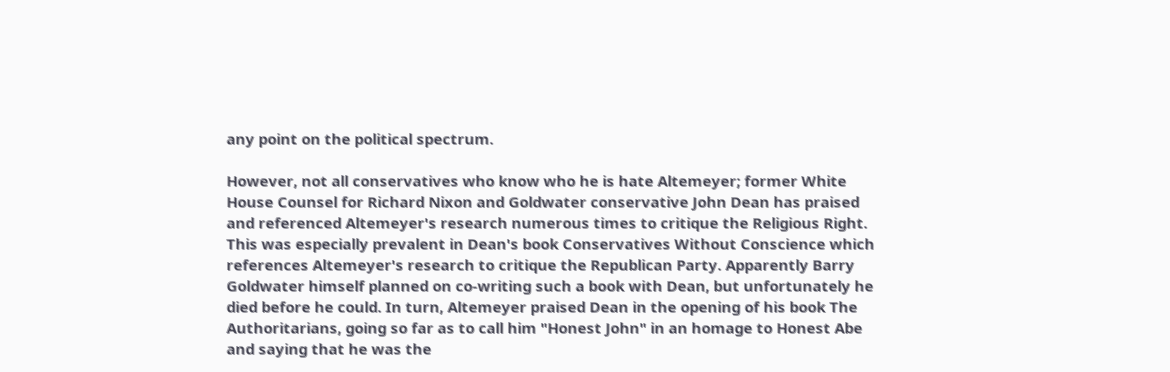any point on the political spectrum.

However, not all conservatives who know who he is hate Altemeyer; former White House Counsel for Richard Nixon and Goldwater conservative John Dean has praised and referenced Altemeyer's research numerous times to critique the Religious Right. This was especially prevalent in Dean's book Conservatives Without Conscience which references Altemeyer's research to critique the Republican Party. Apparently Barry Goldwater himself planned on co-writing such a book with Dean, but unfortunately he died before he could. In turn, Altemeyer praised Dean in the opening of his book The Authoritarians, going so far as to call him "Honest John" in an homage to Honest Abe and saying that he was the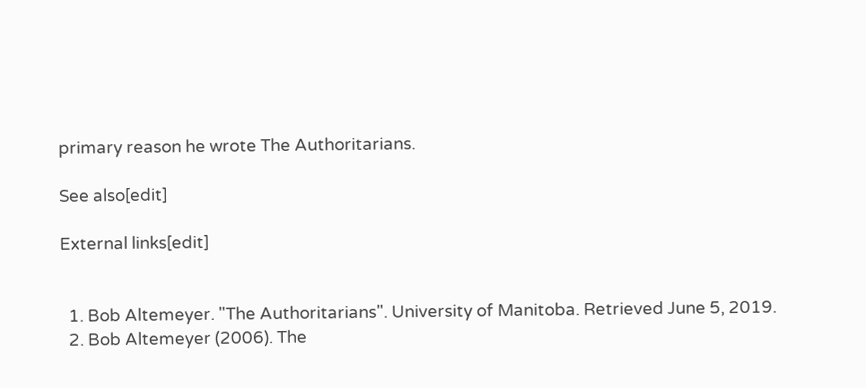primary reason he wrote The Authoritarians.

See also[edit]

External links[edit]


  1. Bob Altemeyer. "The Authoritarians". University of Manitoba. Retrieved June 5, 2019.
  2. Bob Altemeyer (2006). The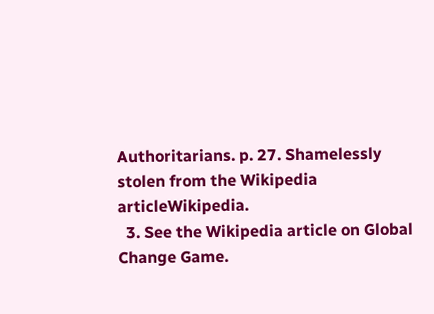Authoritarians. p. 27. Shamelessly stolen from the Wikipedia articleWikipedia.
  3. See the Wikipedia article on Global Change Game.